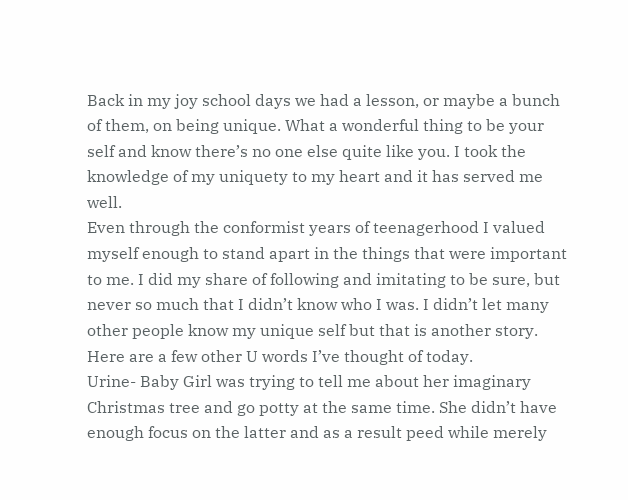Back in my joy school days we had a lesson, or maybe a bunch of them, on being unique. What a wonderful thing to be your self and know there’s no one else quite like you. I took the knowledge of my uniquety to my heart and it has served me well.
Even through the conformist years of teenagerhood I valued myself enough to stand apart in the things that were important to me. I did my share of following and imitating to be sure, but never so much that I didn’t know who I was. I didn’t let many other people know my unique self but that is another story.
Here are a few other U words I’ve thought of today.
Urine- Baby Girl was trying to tell me about her imaginary Christmas tree and go potty at the same time. She didn’t have enough focus on the latter and as a result peed while merely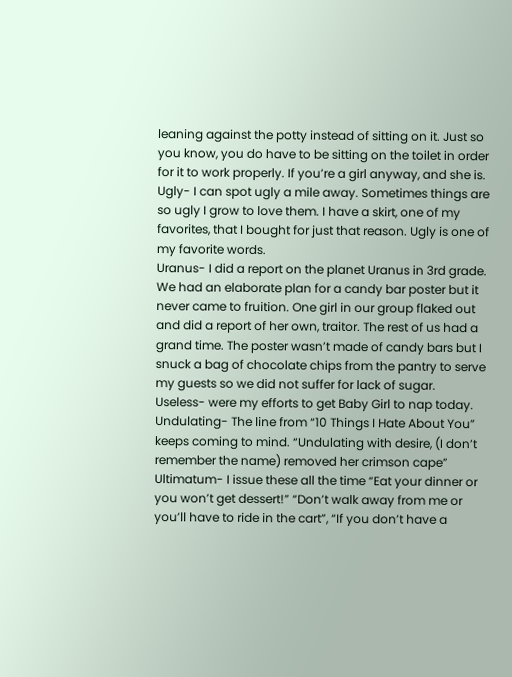leaning against the potty instead of sitting on it. Just so you know, you do have to be sitting on the toilet in order for it to work properly. If you’re a girl anyway, and she is.
Ugly- I can spot ugly a mile away. Sometimes things are so ugly I grow to love them. I have a skirt, one of my favorites, that I bought for just that reason. Ugly is one of my favorite words.
Uranus- I did a report on the planet Uranus in 3rd grade. We had an elaborate plan for a candy bar poster but it never came to fruition. One girl in our group flaked out and did a report of her own, traitor. The rest of us had a grand time. The poster wasn’t made of candy bars but I snuck a bag of chocolate chips from the pantry to serve my guests so we did not suffer for lack of sugar.
Useless- were my efforts to get Baby Girl to nap today.
Undulating- The line from “10 Things I Hate About You” keeps coming to mind. “Undulating with desire, (I don’t remember the name) removed her crimson cape”
Ultimatum- I issue these all the time “Eat your dinner or you won’t get dessert!” “Don’t walk away from me or you’ll have to ride in the cart”, “If you don’t have a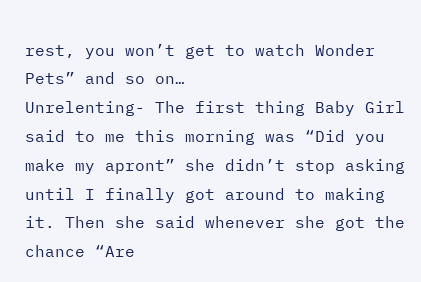rest, you won’t get to watch Wonder Pets” and so on…
Unrelenting- The first thing Baby Girl said to me this morning was “Did you make my apront” she didn’t stop asking until I finally got around to making it. Then she said whenever she got the chance “Are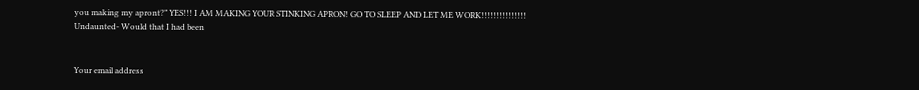you making my apront?” YES!!! I AM MAKING YOUR STINKING APRON! GO TO SLEEP AND LET ME WORK!!!!!!!!!!!!!!!
Undaunted- Would that I had been


Your email address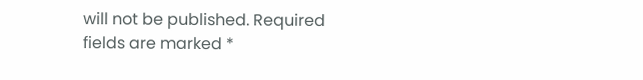will not be published. Required fields are marked *